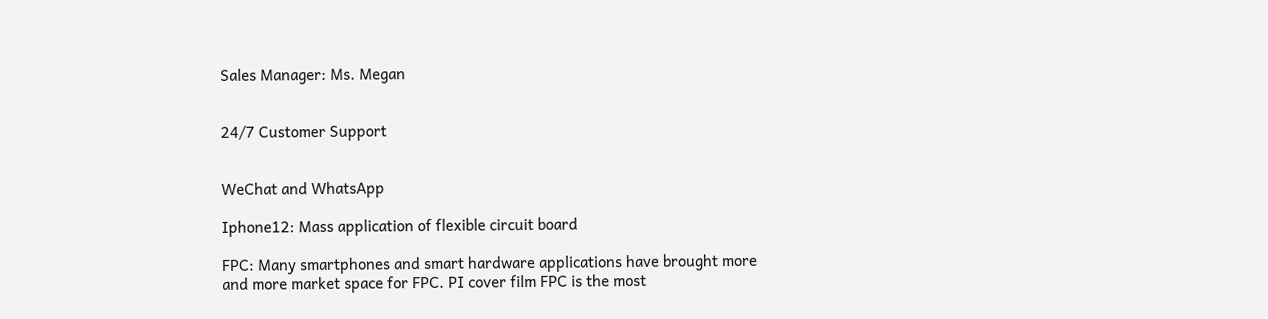Sales Manager: Ms. Megan


24/7 Customer Support


WeChat and WhatsApp

Iphone12: Mass application of flexible circuit board

FPC: Many smartphones and smart hardware applications have brought more and more market space for FPC. PI cover film FPC is the most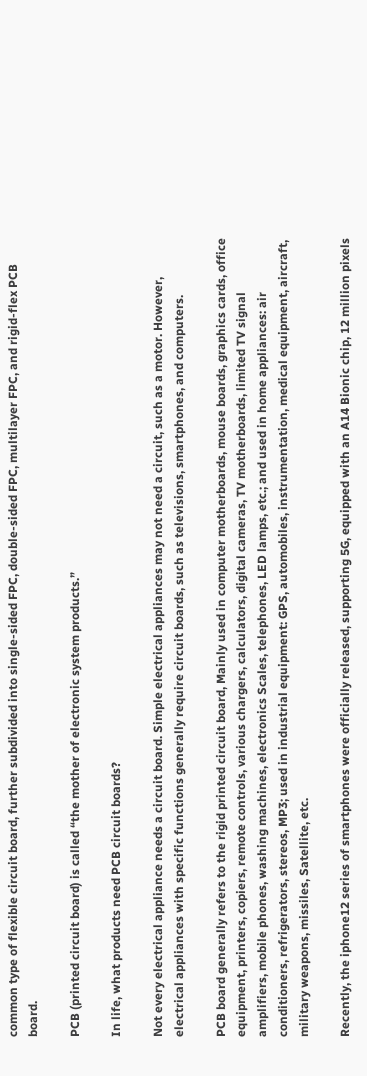common type of flexible circuit board, further subdivided into single-sided FPC, double-sided FPC, multilayer FPC, and rigid-flex PCB board.

PCB (printed circuit board) is called “the mother of electronic system products.”

In life, what products need PCB circuit boards?

Not every electrical appliance needs a circuit board. Simple electrical appliances may not need a circuit, such as a motor. However, electrical appliances with specific functions generally require circuit boards, such as televisions, smartphones, and computers.

PCB board generally refers to the rigid printed circuit board, Mainly used in computer motherboards, mouse boards, graphics cards, office equipment, printers, copiers, remote controls, various chargers, calculators, digital cameras, TV motherboards, limited TV signal amplifiers, mobile phones, washing machines, electronics Scales, telephones, LED lamps, etc.; and used in home appliances: air conditioners, refrigerators, stereos, MP3; used in industrial equipment: GPS, automobiles, instrumentation, medical equipment, aircraft, military weapons, missiles, Satellite, etc.

Recently, the iphone12 series of smartphones were officially released, supporting 5G, equipped with an A14 Bionic chip, 12 million pixels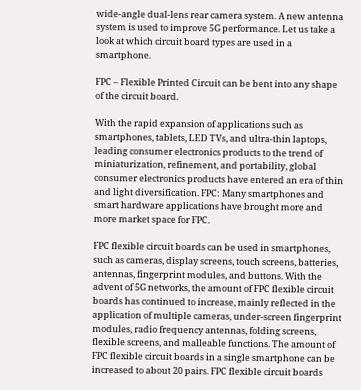wide-angle dual-lens rear camera system. A new antenna system is used to improve 5G performance. Let us take a look at which circuit board types are used in a smartphone.

FPC – Flexible Printed Circuit can be bent into any shape of the circuit board.

With the rapid expansion of applications such as smartphones, tablets, LED TVs, and ultra-thin laptops, leading consumer electronics products to the trend of miniaturization, refinement, and portability, global consumer electronics products have entered an era of thin and light diversification. FPC: Many smartphones and smart hardware applications have brought more and more market space for FPC.

FPC flexible circuit boards can be used in smartphones, such as cameras, display screens, touch screens, batteries, antennas, fingerprint modules, and buttons. With the advent of 5G networks, the amount of FPC flexible circuit boards has continued to increase, mainly reflected in the application of multiple cameras, under-screen fingerprint modules, radio frequency antennas, folding screens, flexible screens, and malleable functions. The amount of FPC flexible circuit boards in a single smartphone can be increased to about 20 pairs. FPC flexible circuit boards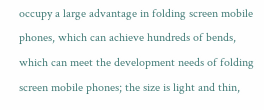occupy a large advantage in folding screen mobile phones, which can achieve hundreds of bends, which can meet the development needs of folding screen mobile phones; the size is light and thin,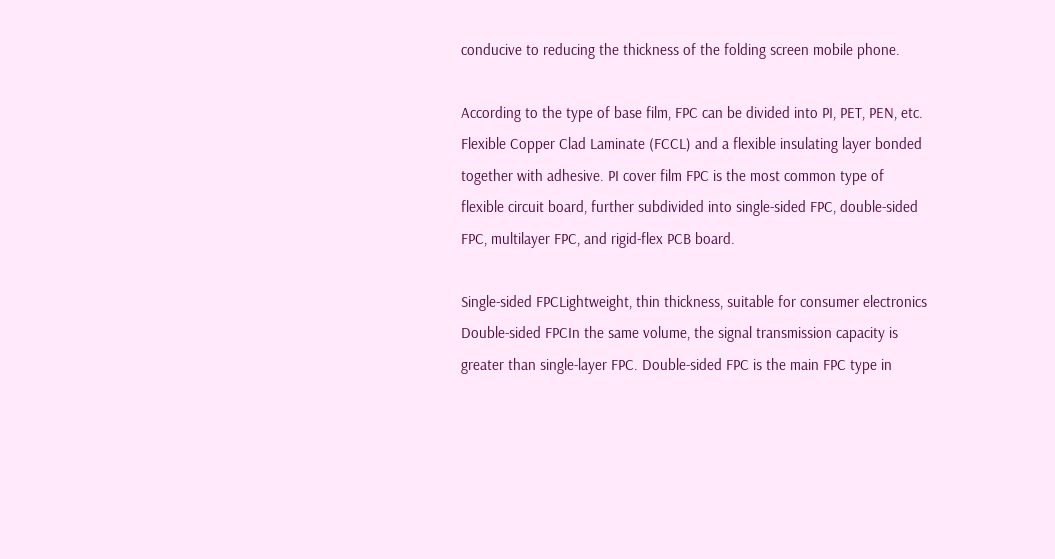conducive to reducing the thickness of the folding screen mobile phone.

According to the type of base film, FPC can be divided into PI, PET, PEN, etc. Flexible Copper Clad Laminate (FCCL) and a flexible insulating layer bonded together with adhesive. PI cover film FPC is the most common type of flexible circuit board, further subdivided into single-sided FPC, double-sided FPC, multilayer FPC, and rigid-flex PCB board.

Single-sided FPCLightweight, thin thickness, suitable for consumer electronics
Double-sided FPCIn the same volume, the signal transmission capacity is greater than single-layer FPC. Double-sided FPC is the main FPC type in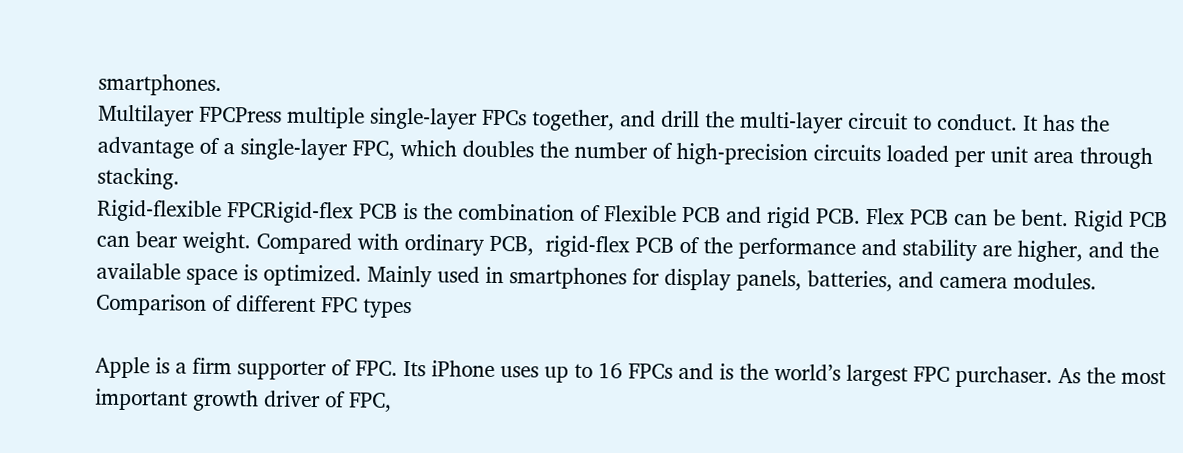smartphones.
Multilayer FPCPress multiple single-layer FPCs together, and drill the multi-layer circuit to conduct. It has the advantage of a single-layer FPC, which doubles the number of high-precision circuits loaded per unit area through stacking.
Rigid-flexible FPCRigid-flex PCB is the combination of Flexible PCB and rigid PCB. Flex PCB can be bent. Rigid PCB can bear weight. Compared with ordinary PCB,  rigid-flex PCB of the performance and stability are higher, and the available space is optimized. Mainly used in smartphones for display panels, batteries, and camera modules.
Comparison of different FPC types

Apple is a firm supporter of FPC. Its iPhone uses up to 16 FPCs and is the world’s largest FPC purchaser. As the most important growth driver of FPC,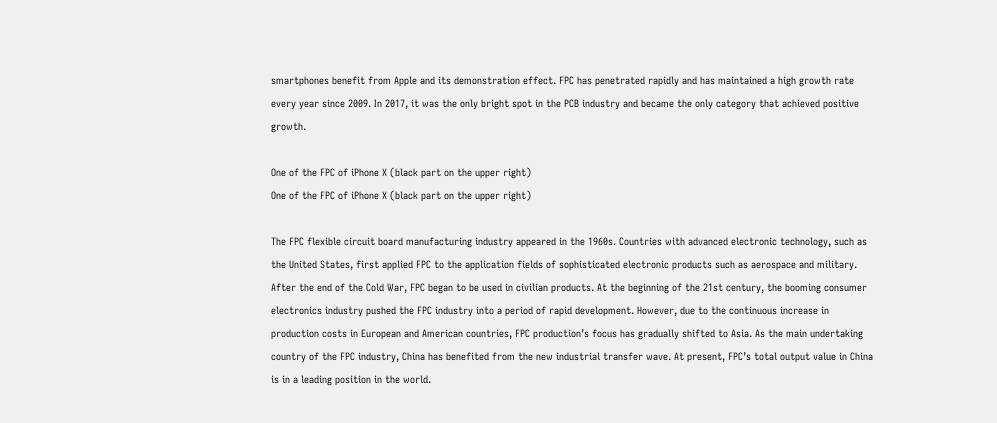smartphones benefit from Apple and its demonstration effect. FPC has penetrated rapidly and has maintained a high growth rate every year since 2009. In 2017, it was the only bright spot in the PCB industry and became the only category that achieved positive growth.

One of the FPC of iPhone X (black part on the upper right)
One of the FPC of iPhone X (black part on the upper right)

The FPC flexible circuit board manufacturing industry appeared in the 1960s. Countries with advanced electronic technology, such as the United States, first applied FPC to the application fields of sophisticated electronic products such as aerospace and military. After the end of the Cold War, FPC began to be used in civilian products. At the beginning of the 21st century, the booming consumer electronics industry pushed the FPC industry into a period of rapid development. However, due to the continuous increase in production costs in European and American countries, FPC production’s focus has gradually shifted to Asia. As the main undertaking country of the FPC industry, China has benefited from the new industrial transfer wave. At present, FPC’s total output value in China is in a leading position in the world.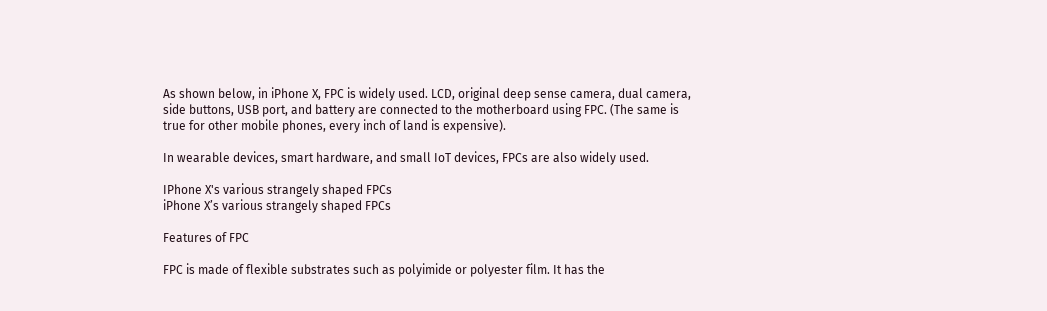As shown below, in iPhone X, FPC is widely used. LCD, original deep sense camera, dual camera, side buttons, USB port, and battery are connected to the motherboard using FPC. (The same is true for other mobile phones, every inch of land is expensive).

In wearable devices, smart hardware, and small IoT devices, FPCs are also widely used.

IPhone X's various strangely shaped FPCs
iPhone X’s various strangely shaped FPCs

Features of FPC

FPC is made of flexible substrates such as polyimide or polyester film. It has the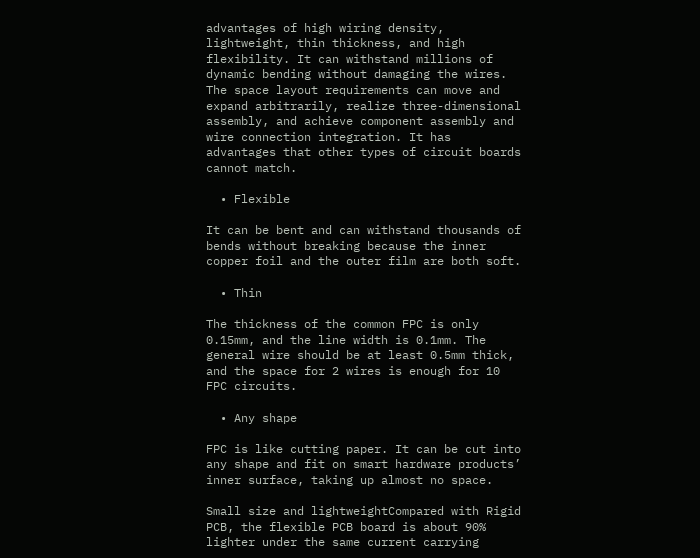advantages of high wiring density, lightweight, thin thickness, and high flexibility. It can withstand millions of dynamic bending without damaging the wires. The space layout requirements can move and expand arbitrarily, realize three-dimensional assembly, and achieve component assembly and wire connection integration. It has advantages that other types of circuit boards cannot match.

  • Flexible

It can be bent and can withstand thousands of bends without breaking because the inner copper foil and the outer film are both soft.

  • Thin

The thickness of the common FPC is only 0.15mm, and the line width is 0.1mm. The general wire should be at least 0.5mm thick, and the space for 2 wires is enough for 10 FPC circuits.

  • Any shape

FPC is like cutting paper. It can be cut into any shape and fit on smart hardware products’ inner surface, taking up almost no space.

Small size and lightweightCompared with Rigid PCB, the flexible PCB board is about 90% lighter under the same current carrying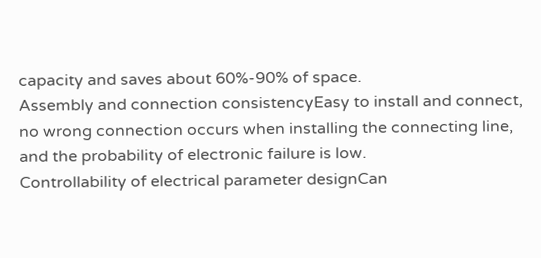capacity and saves about 60%-90% of space.
Assembly and connection consistencyEasy to install and connect, no wrong connection occurs when installing the connecting line, and the probability of electronic failure is low.
Controllability of electrical parameter designCan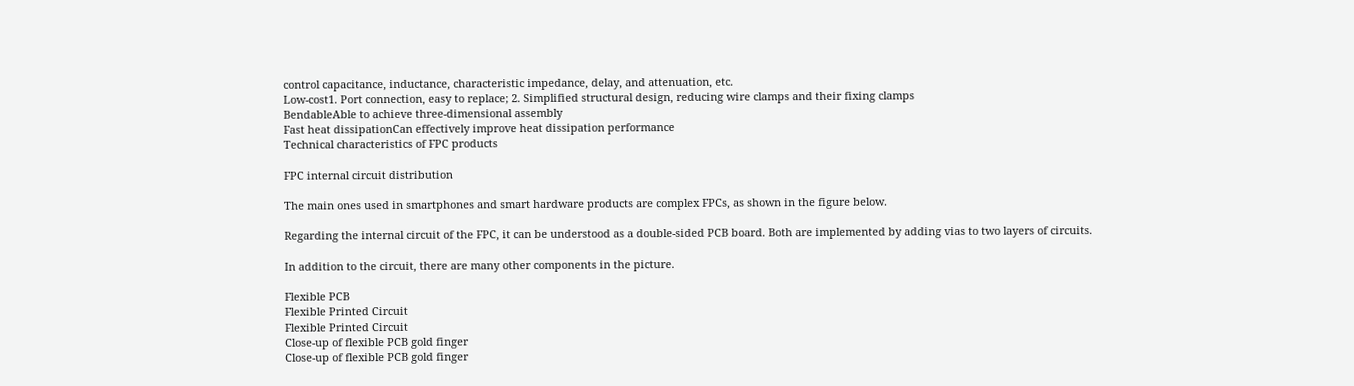control capacitance, inductance, characteristic impedance, delay, and attenuation, etc.
Low-cost1. Port connection, easy to replace; 2. Simplified structural design, reducing wire clamps and their fixing clamps
BendableAble to achieve three-dimensional assembly
Fast heat dissipationCan effectively improve heat dissipation performance
Technical characteristics of FPC products

FPC internal circuit distribution

The main ones used in smartphones and smart hardware products are complex FPCs, as shown in the figure below.

Regarding the internal circuit of the FPC, it can be understood as a double-sided PCB board. Both are implemented by adding vias to two layers of circuits.

In addition to the circuit, there are many other components in the picture.

Flexible PCB
Flexible Printed Circuit
Flexible Printed Circuit
Close-up of flexible PCB gold finger
Close-up of flexible PCB gold finger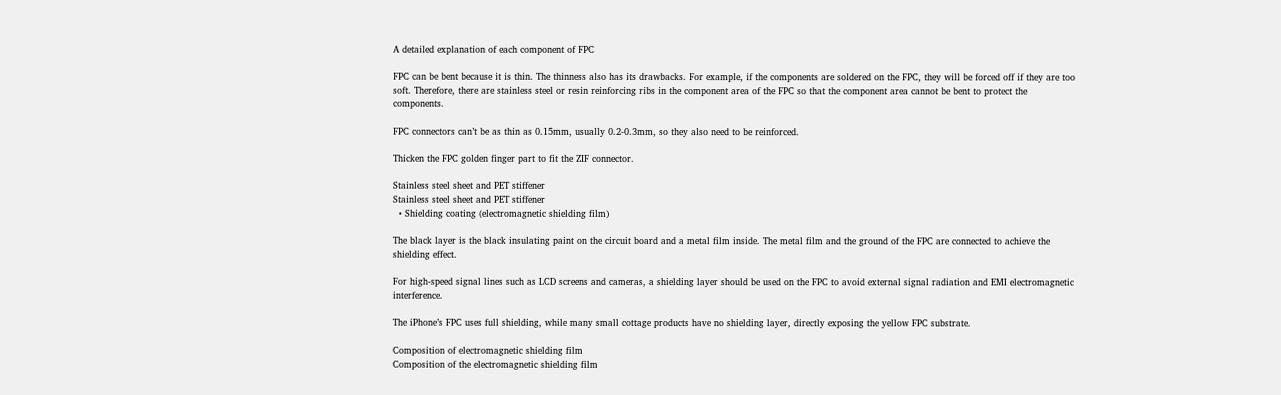A detailed explanation of each component of FPC

FPC can be bent because it is thin. The thinness also has its drawbacks. For example, if the components are soldered on the FPC, they will be forced off if they are too soft. Therefore, there are stainless steel or resin reinforcing ribs in the component area of the FPC so that the component area cannot be bent to protect the components.

FPC connectors can’t be as thin as 0.15mm, usually 0.2-0.3mm, so they also need to be reinforced.

Thicken the FPC golden finger part to fit the ZIF connector.

Stainless steel sheet and PET stiffener
Stainless steel sheet and PET stiffener
  • Shielding coating (electromagnetic shielding film)

The black layer is the black insulating paint on the circuit board and a metal film inside. The metal film and the ground of the FPC are connected to achieve the shielding effect.

For high-speed signal lines such as LCD screens and cameras, a shielding layer should be used on the FPC to avoid external signal radiation and EMI electromagnetic interference.

The iPhone’s FPC uses full shielding, while many small cottage products have no shielding layer, directly exposing the yellow FPC substrate.

Composition of electromagnetic shielding film
Composition of the electromagnetic shielding film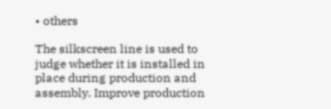• others

The silkscreen line is used to judge whether it is installed in place during production and assembly. Improve production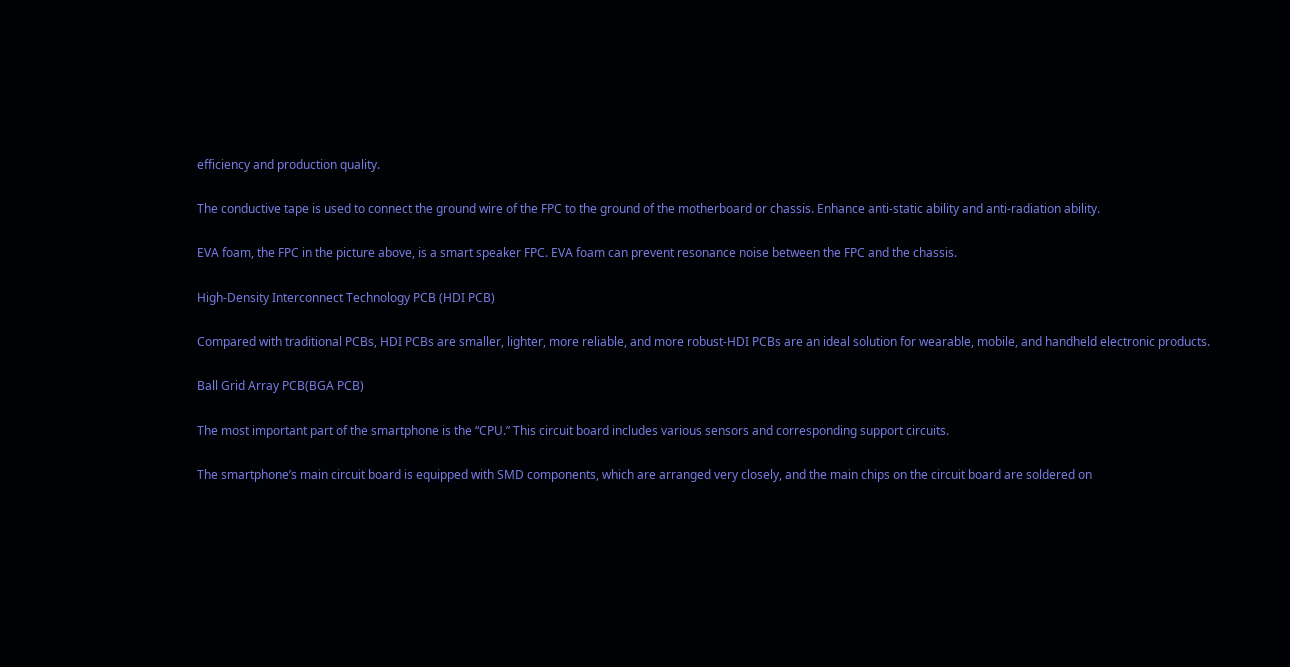efficiency and production quality.

The conductive tape is used to connect the ground wire of the FPC to the ground of the motherboard or chassis. Enhance anti-static ability and anti-radiation ability.

EVA foam, the FPC in the picture above, is a smart speaker FPC. EVA foam can prevent resonance noise between the FPC and the chassis.

High-Density Interconnect Technology PCB (HDI PCB)

Compared with traditional PCBs, HDI PCBs are smaller, lighter, more reliable, and more robust-HDI PCBs are an ideal solution for wearable, mobile, and handheld electronic products.

Ball Grid Array PCB(BGA PCB)

The most important part of the smartphone is the “CPU.” This circuit board includes various sensors and corresponding support circuits.

The smartphone’s main circuit board is equipped with SMD components, which are arranged very closely, and the main chips on the circuit board are soldered on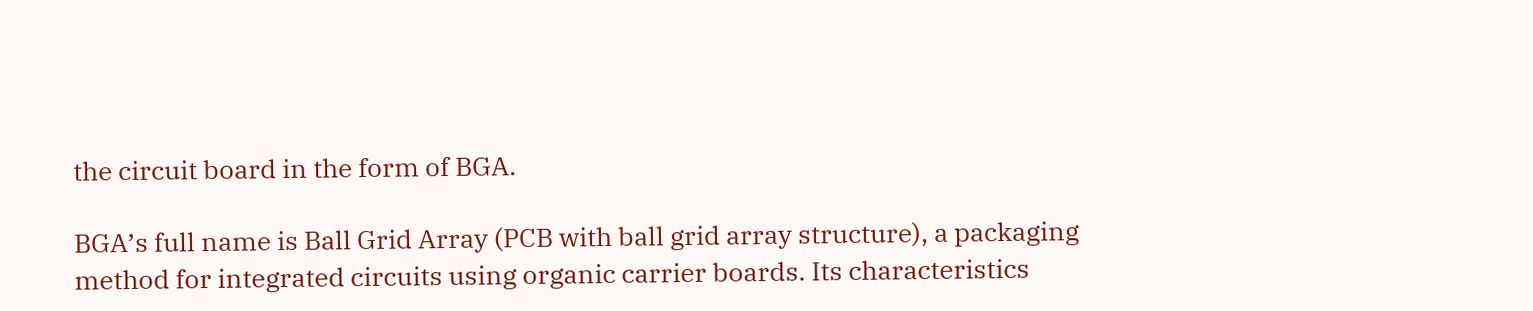the circuit board in the form of BGA.

BGA’s full name is Ball Grid Array (PCB with ball grid array structure), a packaging method for integrated circuits using organic carrier boards. Its characteristics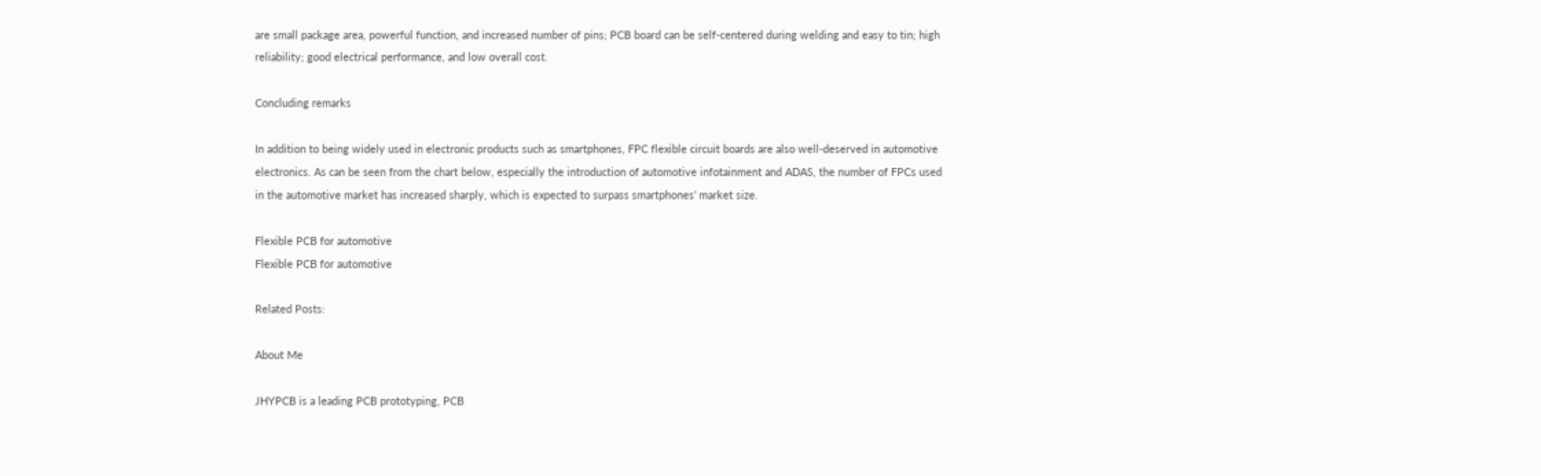are small package area, powerful function, and increased number of pins; PCB board can be self-centered during welding and easy to tin; high reliability; good electrical performance, and low overall cost.

Concluding remarks

In addition to being widely used in electronic products such as smartphones, FPC flexible circuit boards are also well-deserved in automotive electronics. As can be seen from the chart below, especially the introduction of automotive infotainment and ADAS, the number of FPCs used in the automotive market has increased sharply, which is expected to surpass smartphones’ market size.

Flexible PCB for automotive
Flexible PCB for automotive

Related Posts:

About Me

JHYPCB is a leading PCB prototyping, PCB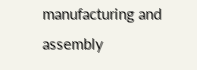manufacturing and assembly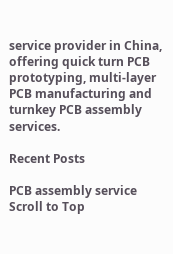service provider in China, offering quick turn PCB prototyping, multi-layer PCB manufacturing and turnkey PCB assembly services.

Recent Posts

PCB assembly service
Scroll to Top